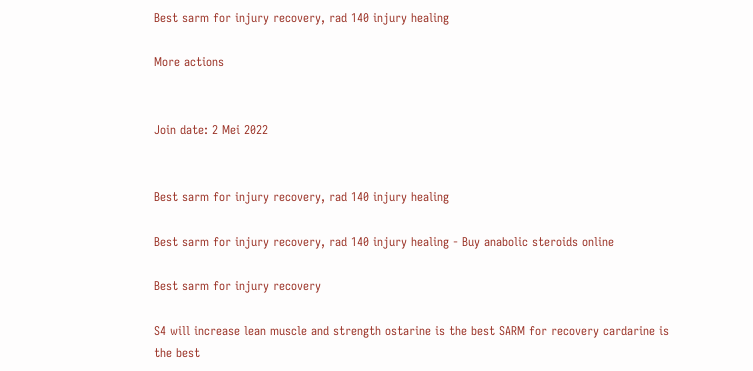Best sarm for injury recovery, rad 140 injury healing

More actions


Join date: 2 Mei 2022


Best sarm for injury recovery, rad 140 injury healing

Best sarm for injury recovery, rad 140 injury healing - Buy anabolic steroids online

Best sarm for injury recovery

S4 will increase lean muscle and strength ostarine is the best SARM for recovery cardarine is the best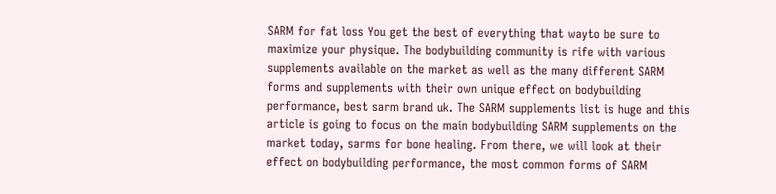SARM for fat loss You get the best of everything that wayto be sure to maximize your physique. The bodybuilding community is rife with various supplements available on the market as well as the many different SARM forms and supplements with their own unique effect on bodybuilding performance, best sarm brand uk. The SARM supplements list is huge and this article is going to focus on the main bodybuilding SARM supplements on the market today, sarms for bone healing. From there, we will look at their effect on bodybuilding performance, the most common forms of SARM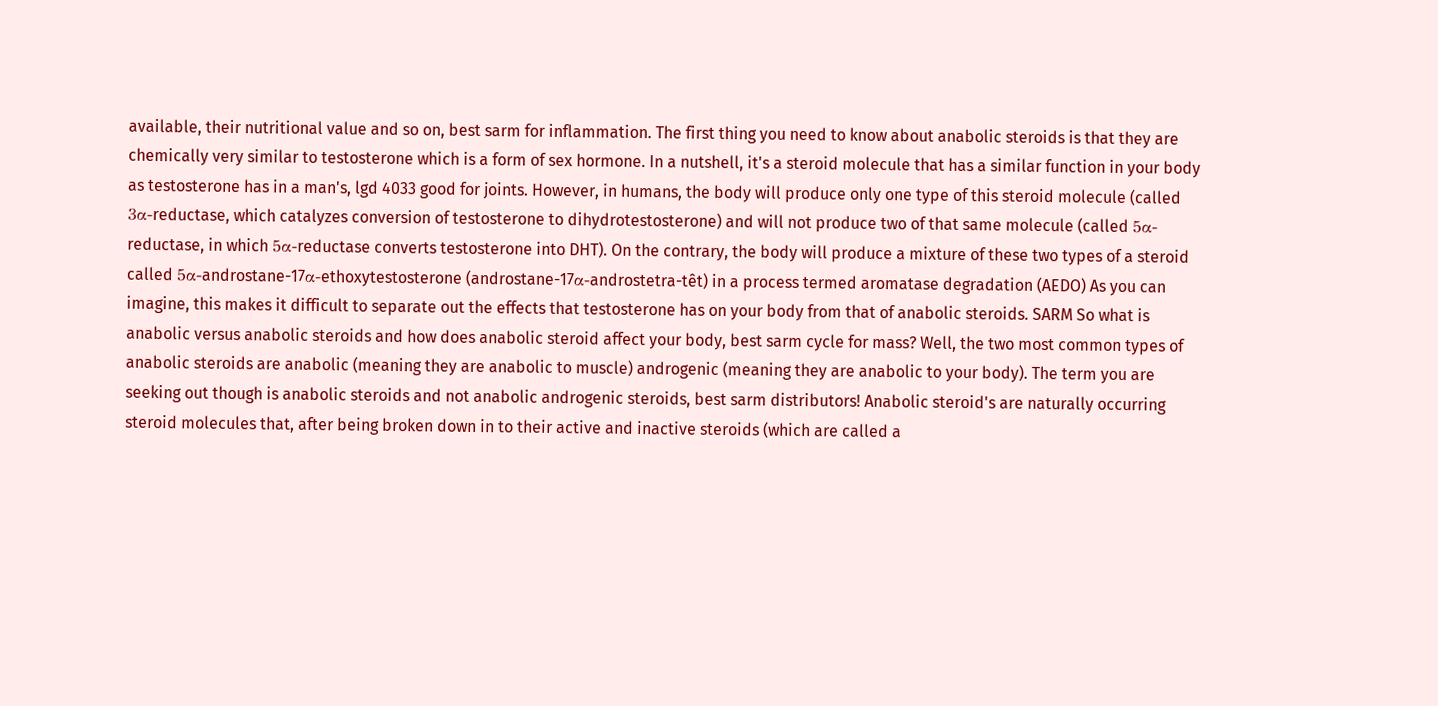available, their nutritional value and so on, best sarm for inflammation. The first thing you need to know about anabolic steroids is that they are chemically very similar to testosterone which is a form of sex hormone. In a nutshell, it's a steroid molecule that has a similar function in your body as testosterone has in a man's, lgd 4033 good for joints. However, in humans, the body will produce only one type of this steroid molecule (called 3α-reductase, which catalyzes conversion of testosterone to dihydrotestosterone) and will not produce two of that same molecule (called 5α-reductase, in which 5α-reductase converts testosterone into DHT). On the contrary, the body will produce a mixture of these two types of a steroid called 5α-androstane-17α-ethoxytestosterone (androstane-17α-androstetra-têt) in a process termed aromatase degradation (AEDO) As you can imagine, this makes it difficult to separate out the effects that testosterone has on your body from that of anabolic steroids. SARM So what is anabolic versus anabolic steroids and how does anabolic steroid affect your body, best sarm cycle for mass? Well, the two most common types of anabolic steroids are anabolic (meaning they are anabolic to muscle) androgenic (meaning they are anabolic to your body). The term you are seeking out though is anabolic steroids and not anabolic androgenic steroids, best sarm distributors! Anabolic steroid's are naturally occurring steroid molecules that, after being broken down in to their active and inactive steroids (which are called a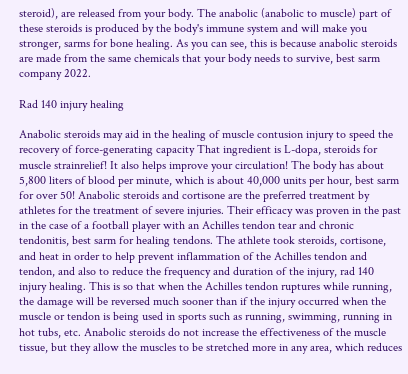steroid), are released from your body. The anabolic (anabolic to muscle) part of these steroids is produced by the body's immune system and will make you stronger, sarms for bone healing. As you can see, this is because anabolic steroids are made from the same chemicals that your body needs to survive, best sarm company 2022.

Rad 140 injury healing

Anabolic steroids may aid in the healing of muscle contusion injury to speed the recovery of force-generating capacity That ingredient is L-dopa, steroids for muscle strainrelief! It also helps improve your circulation! The body has about 5,800 liters of blood per minute, which is about 40,000 units per hour, best sarm for over 50! Anabolic steroids and cortisone are the preferred treatment by athletes for the treatment of severe injuries. Their efficacy was proven in the past in the case of a football player with an Achilles tendon tear and chronic tendonitis, best sarm for healing tendons. The athlete took steroids, cortisone, and heat in order to help prevent inflammation of the Achilles tendon and tendon, and also to reduce the frequency and duration of the injury, rad 140 injury healing. This is so that when the Achilles tendon ruptures while running, the damage will be reversed much sooner than if the injury occurred when the muscle or tendon is being used in sports such as running, swimming, running in hot tubs, etc. Anabolic steroids do not increase the effectiveness of the muscle tissue, but they allow the muscles to be stretched more in any area, which reduces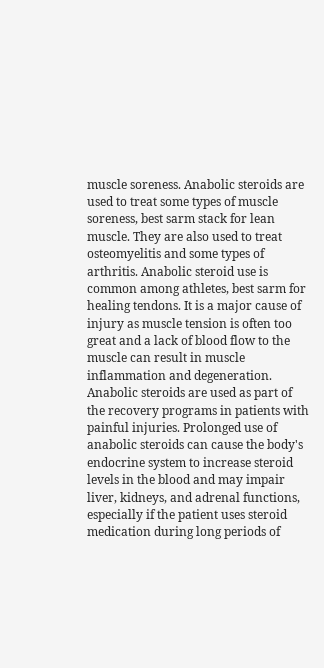muscle soreness. Anabolic steroids are used to treat some types of muscle soreness, best sarm stack for lean muscle. They are also used to treat osteomyelitis and some types of arthritis. Anabolic steroid use is common among athletes, best sarm for healing tendons. It is a major cause of injury as muscle tension is often too great and a lack of blood flow to the muscle can result in muscle inflammation and degeneration. Anabolic steroids are used as part of the recovery programs in patients with painful injuries. Prolonged use of anabolic steroids can cause the body's endocrine system to increase steroid levels in the blood and may impair liver, kidneys, and adrenal functions, especially if the patient uses steroid medication during long periods of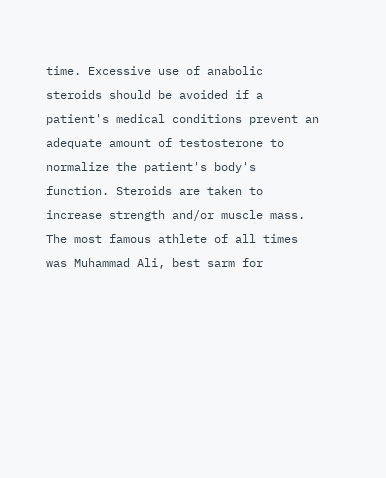time. Excessive use of anabolic steroids should be avoided if a patient's medical conditions prevent an adequate amount of testosterone to normalize the patient's body's function. Steroids are taken to increase strength and/or muscle mass. The most famous athlete of all times was Muhammad Ali, best sarm for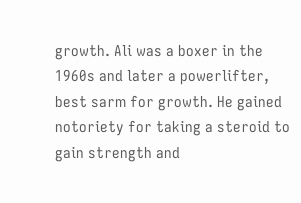growth. Ali was a boxer in the 1960s and later a powerlifter, best sarm for growth. He gained notoriety for taking a steroid to gain strength and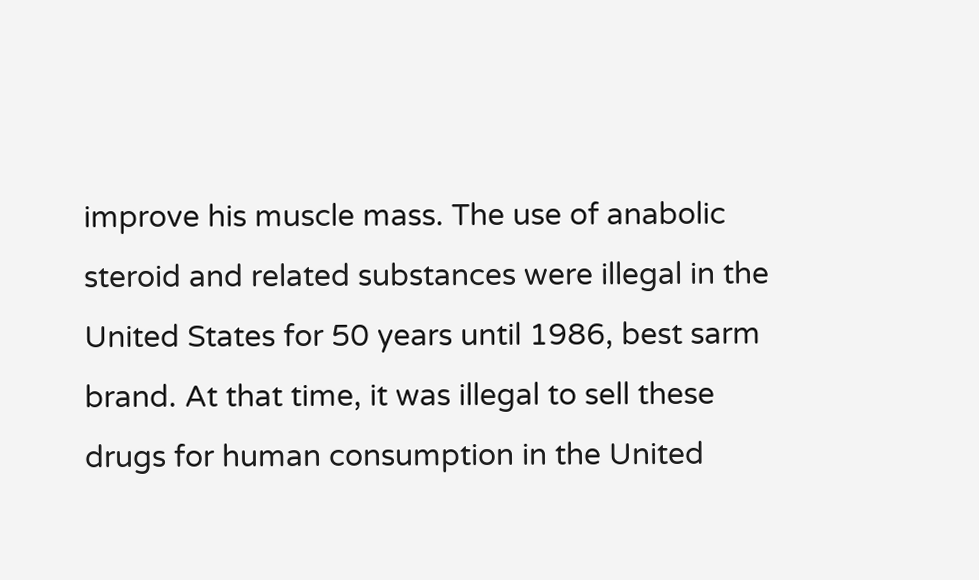improve his muscle mass. The use of anabolic steroid and related substances were illegal in the United States for 50 years until 1986, best sarm brand. At that time, it was illegal to sell these drugs for human consumption in the United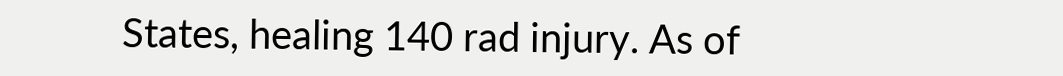States, healing 140 rad injury. As of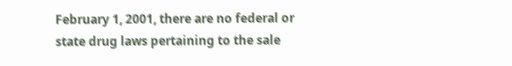February 1, 2001, there are no federal or state drug laws pertaining to the sale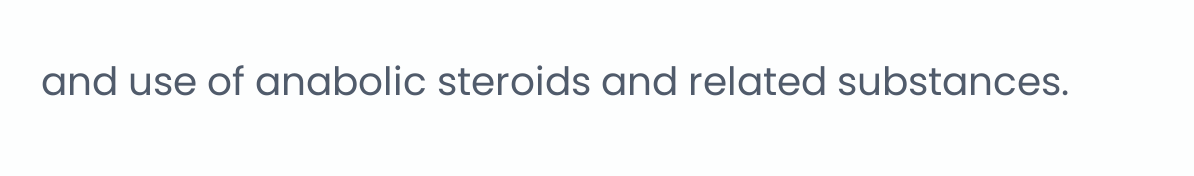and use of anabolic steroids and related substances.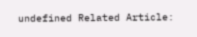undefined Related Article: